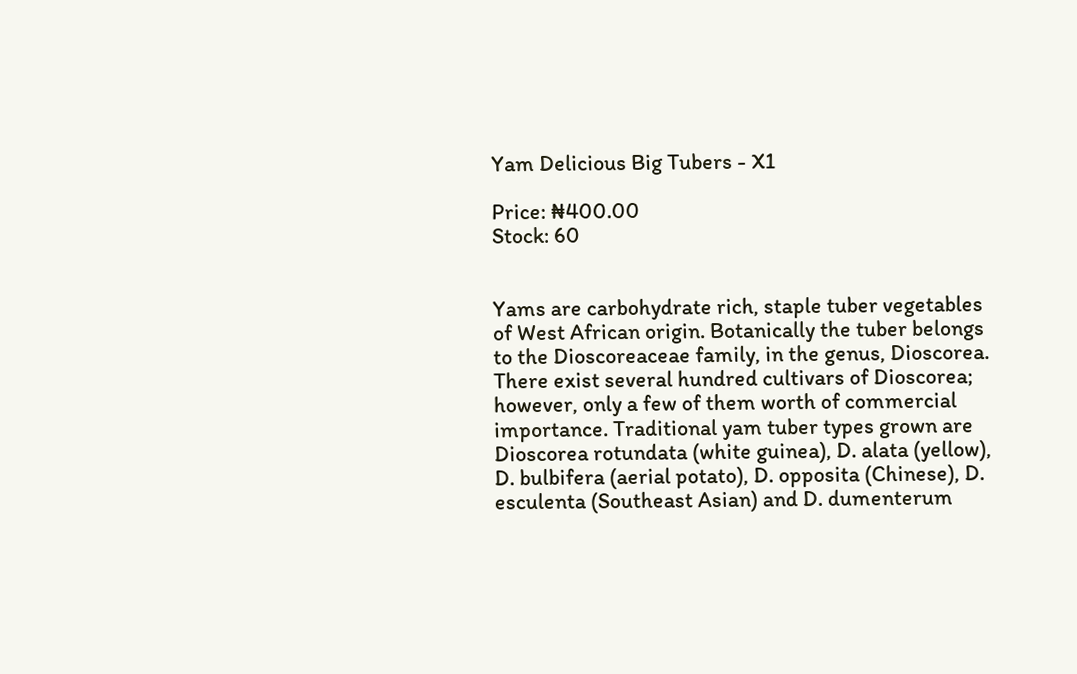Yam Delicious Big Tubers - X1

Price: ₦400.00
Stock: 60


Yams are carbohydrate rich, staple tuber vegetables of West African origin. Botanically the tuber belongs to the Dioscoreaceae family, in the genus, Dioscorea. There exist several hundred cultivars of Dioscorea; however, only a few of them worth of commercial importance. Traditional yam tuber types grown are Dioscorea rotundata (white guinea), D. alata (yellow), D. bulbifera (aerial potato), D. opposita (Chinese), D. esculenta (Southeast Asian) and D. dumenterum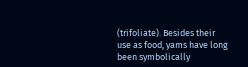(trifoliate). Besides their use as food, yams have long been symbolically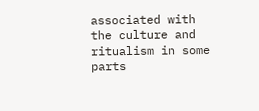associated with the culture and ritualism in some parts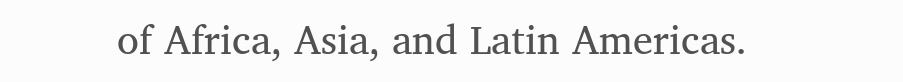of Africa, Asia, and Latin Americas.